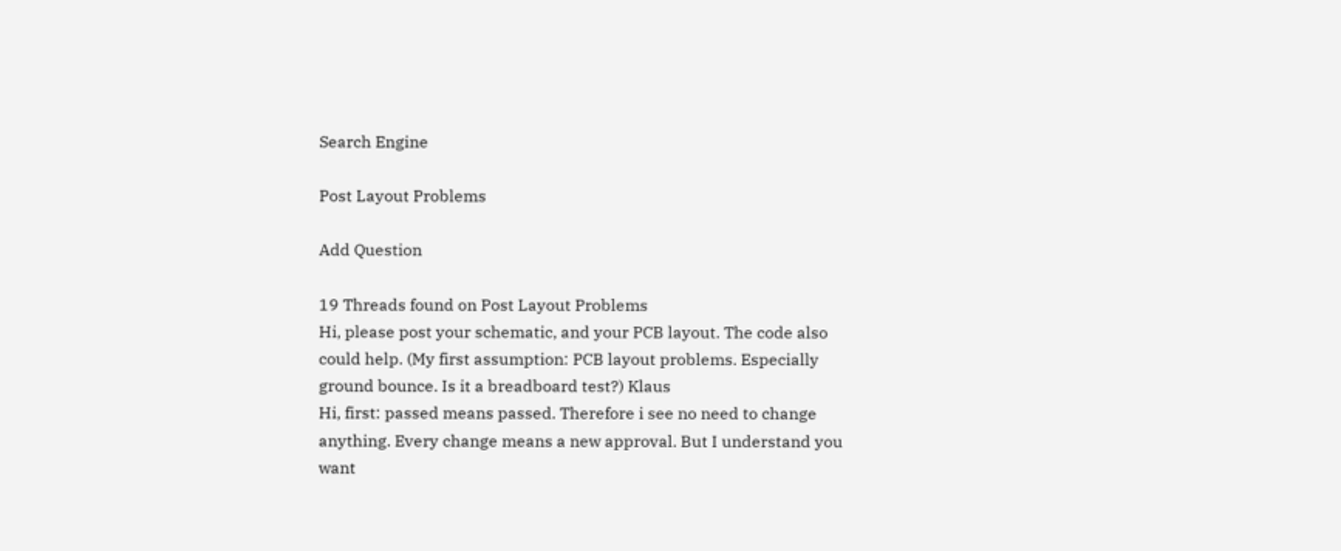Search Engine

Post Layout Problems

Add Question

19 Threads found on Post Layout Problems
Hi, please post your schematic, and your PCB layout. The code also could help. (My first assumption: PCB layout problems. Especially ground bounce. Is it a breadboard test?) Klaus
Hi, first: passed means passed. Therefore i see no need to change anything. Every change means a new approval. But I understand you want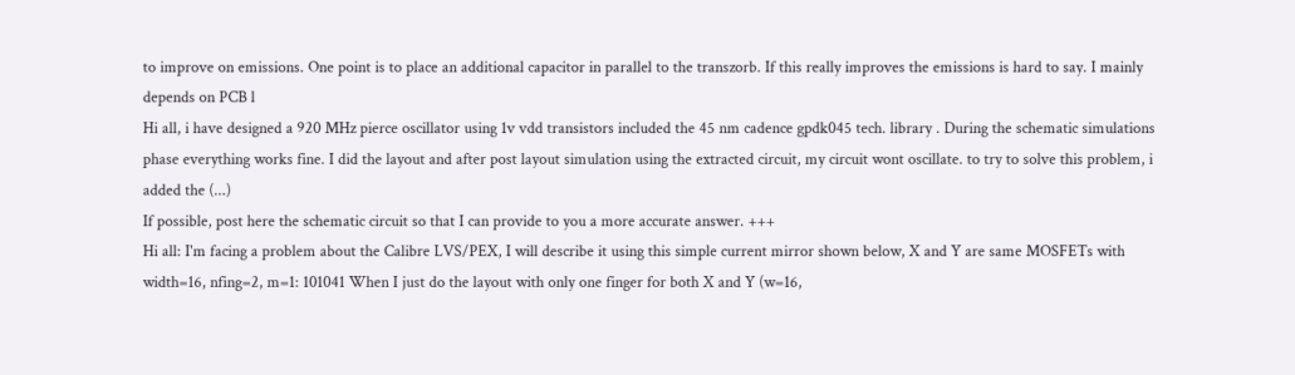to improve on emissions. One point is to place an additional capacitor in parallel to the transzorb. If this really improves the emissions is hard to say. I mainly depends on PCB l
Hi all, i have designed a 920 MHz pierce oscillator using 1v vdd transistors included the 45 nm cadence gpdk045 tech. library . During the schematic simulations phase everything works fine. I did the layout and after post layout simulation using the extracted circuit, my circuit wont oscillate. to try to solve this problem, i added the (...)
If possible, post here the schematic circuit so that I can provide to you a more accurate answer. +++
Hi all: I'm facing a problem about the Calibre LVS/PEX, I will describe it using this simple current mirror shown below, X and Y are same MOSFETs with width=16, nfing=2, m=1: 101041 When I just do the layout with only one finger for both X and Y (w=16,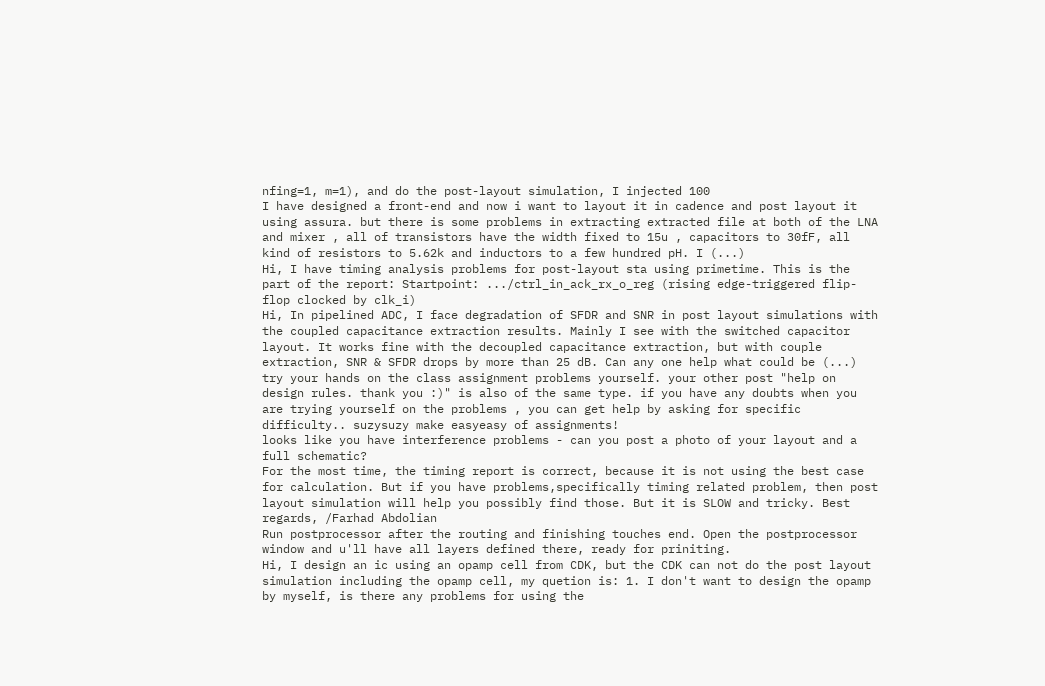nfing=1, m=1), and do the post-layout simulation, I injected 100
I have designed a front-end and now i want to layout it in cadence and post layout it using assura. but there is some problems in extracting extracted file at both of the LNA and mixer , all of transistors have the width fixed to 15u , capacitors to 30fF, all kind of resistors to 5.62k and inductors to a few hundred pH. I (...)
Hi, I have timing analysis problems for post-layout sta using primetime. This is the part of the report: Startpoint: .../ctrl_in_ack_rx_o_reg (rising edge-triggered flip-flop clocked by clk_i)
Hi, In pipelined ADC, I face degradation of SFDR and SNR in post layout simulations with the coupled capacitance extraction results. Mainly I see with the switched capacitor layout. It works fine with the decoupled capacitance extraction, but with couple extraction, SNR & SFDR drops by more than 25 dB. Can any one help what could be (...)
try your hands on the class assignment problems yourself. your other post "help on design rules. thank you :)" is also of the same type. if you have any doubts when you are trying yourself on the problems , you can get help by asking for specific difficulty.. suzysuzy make easyeasy of assignments!
looks like you have interference problems - can you post a photo of your layout and a full schematic?
For the most time, the timing report is correct, because it is not using the best case for calculation. But if you have problems,specifically timing related problem, then post layout simulation will help you possibly find those. But it is SLOW and tricky. Best regards, /Farhad Abdolian
Run postprocessor after the routing and finishing touches end. Open the postprocessor window and u'll have all layers defined there, ready for priniting.
Hi, I design an ic using an opamp cell from CDK, but the CDK can not do the post layout simulation including the opamp cell, my quetion is: 1. I don't want to design the opamp by myself, is there any problems for using the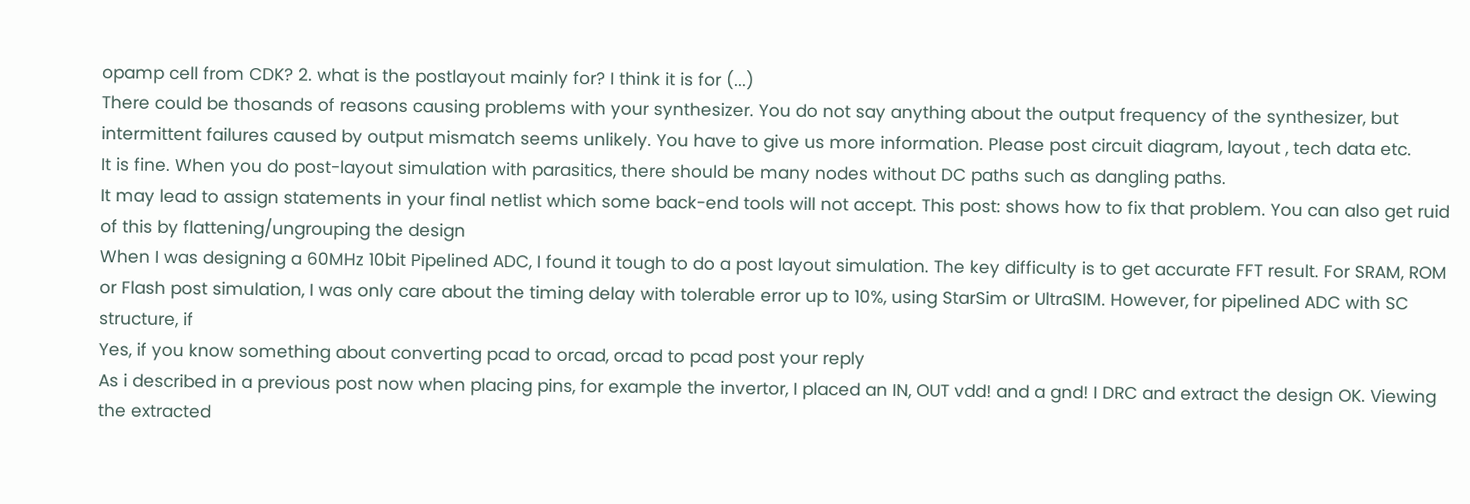opamp cell from CDK? 2. what is the postlayout mainly for? I think it is for (...)
There could be thosands of reasons causing problems with your synthesizer. You do not say anything about the output frequency of the synthesizer, but intermittent failures caused by output mismatch seems unlikely. You have to give us more information. Please post circuit diagram, layout , tech data etc.
It is fine. When you do post-layout simulation with parasitics, there should be many nodes without DC paths such as dangling paths.
It may lead to assign statements in your final netlist which some back-end tools will not accept. This post: shows how to fix that problem. You can also get ruid of this by flattening/ungrouping the design
When I was designing a 60MHz 10bit Pipelined ADC, I found it tough to do a post layout simulation. The key difficulty is to get accurate FFT result. For SRAM, ROM or Flash post simulation, I was only care about the timing delay with tolerable error up to 10%, using StarSim or UltraSIM. However, for pipelined ADC with SC structure, if
Yes, if you know something about converting pcad to orcad, orcad to pcad post your reply
As i described in a previous post now when placing pins, for example the invertor, I placed an IN, OUT vdd! and a gnd! I DRC and extract the design OK. Viewing the extracted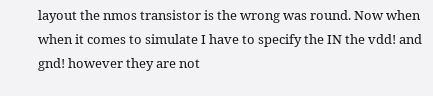layout the nmos transistor is the wrong was round. Now when when it comes to simulate I have to specify the IN the vdd! and gnd! however they are not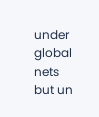under global nets but un